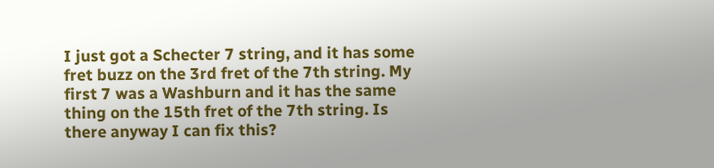I just got a Schecter 7 string, and it has some fret buzz on the 3rd fret of the 7th string. My first 7 was a Washburn and it has the same thing on the 15th fret of the 7th string. Is there anyway I can fix this?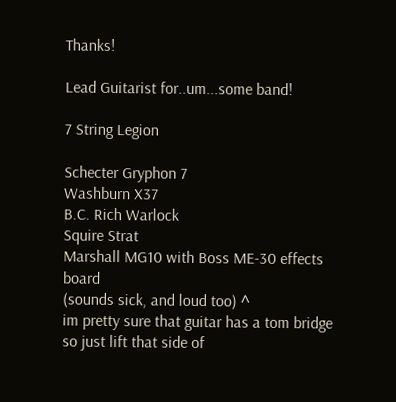Thanks!

Lead Guitarist for..um...some band!

7 String Legion

Schecter Gryphon 7
Washburn X37
B.C. Rich Warlock
Squire Strat
Marshall MG10 with Boss ME-30 effects board
(sounds sick, and loud too) ^
im pretty sure that guitar has a tom bridge so just lift that side of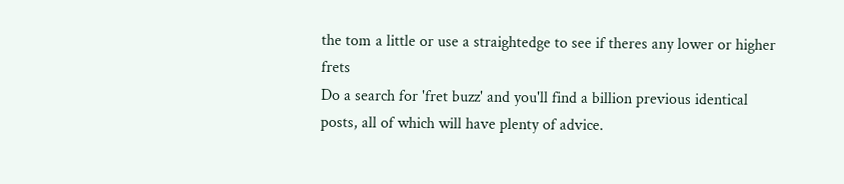the tom a little or use a straightedge to see if theres any lower or higher frets
Do a search for 'fret buzz' and you'll find a billion previous identical posts, all of which will have plenty of advice.